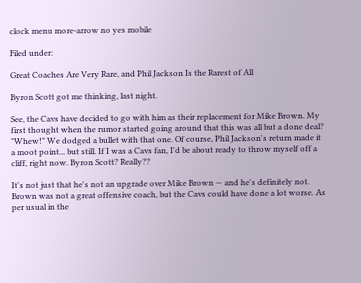clock menu more-arrow no yes mobile

Filed under:

Great Coaches Are Very Rare, and Phil Jackson Is the Rarest of All

Byron Scott got me thinking, last night.

See, the Cavs have decided to go with him as their replacement for Mike Brown. My first thought when the rumor started going around that this was all but a done deal? "Whew!" We dodged a bullet with that one. Of course, Phil Jackson's return made it a moot point... but still. If I was a Cavs fan, I'd be about ready to throw myself off a cliff, right now. Byron Scott? Really??

It's not just that he's not an upgrade over Mike Brown — and he's definitely not. Brown was not a great offensive coach, but the Cavs could have done a lot worse. As per usual in the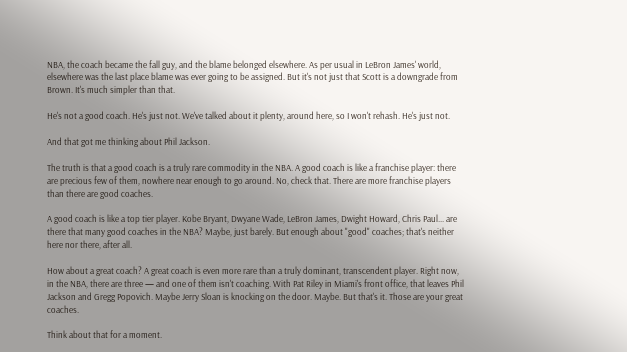NBA, the coach became the fall guy, and the blame belonged elsewhere. As per usual in LeBron James' world, elsewhere was the last place blame was ever going to be assigned. But it's not just that Scott is a downgrade from Brown. It's much simpler than that.

He's not a good coach. He's just not. We've talked about it plenty, around here, so I won't rehash. He's just not.

And that got me thinking about Phil Jackson.

The truth is that a good coach is a truly rare commodity in the NBA. A good coach is like a franchise player: there are precious few of them, nowhere near enough to go around. No, check that. There are more franchise players than there are good coaches.

A good coach is like a top tier player. Kobe Bryant, Dwyane Wade, LeBron James, Dwight Howard, Chris Paul... are there that many good coaches in the NBA? Maybe, just barely. But enough about "good" coaches; that's neither here nor there, after all.

How about a great coach? A great coach is even more rare than a truly dominant, transcendent player. Right now, in the NBA, there are three — and one of them isn't coaching. With Pat Riley in Miami's front office, that leaves Phil Jackson and Gregg Popovich. Maybe Jerry Sloan is knocking on the door. Maybe. But that's it. Those are your great coaches.

Think about that for a moment.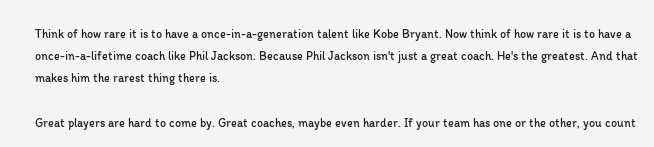Think of how rare it is to have a once-in-a-generation talent like Kobe Bryant. Now think of how rare it is to have a once-in-a-lifetime coach like Phil Jackson. Because Phil Jackson isn't just a great coach. He's the greatest. And that makes him the rarest thing there is.

Great players are hard to come by. Great coaches, maybe even harder. If your team has one or the other, you count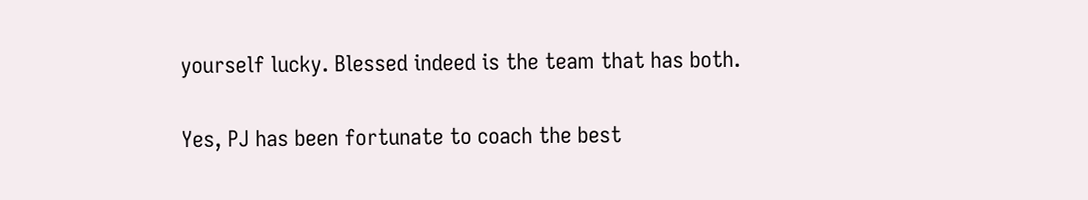yourself lucky. Blessed indeed is the team that has both.

Yes, PJ has been fortunate to coach the best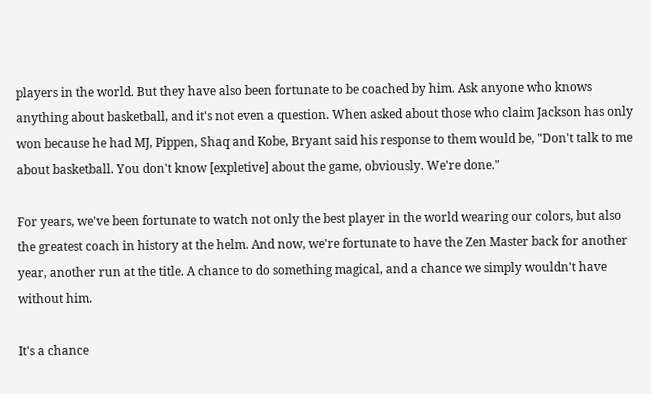players in the world. But they have also been fortunate to be coached by him. Ask anyone who knows anything about basketball, and it's not even a question. When asked about those who claim Jackson has only won because he had MJ, Pippen, Shaq and Kobe, Bryant said his response to them would be, "Don't talk to me about basketball. You don't know [expletive] about the game, obviously. We're done."

For years, we've been fortunate to watch not only the best player in the world wearing our colors, but also the greatest coach in history at the helm. And now, we're fortunate to have the Zen Master back for another year, another run at the title. A chance to do something magical, and a chance we simply wouldn't have without him.

It's a chance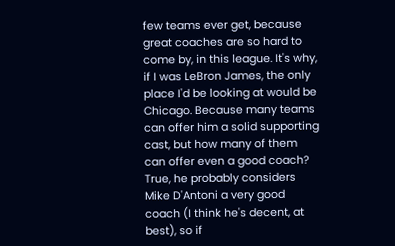few teams ever get, because great coaches are so hard to come by, in this league. It's why, if I was LeBron James, the only place I'd be looking at would be Chicago. Because many teams can offer him a solid supporting cast, but how many of them can offer even a good coach? True, he probably considers Mike D'Antoni a very good coach (I think he's decent, at best), so if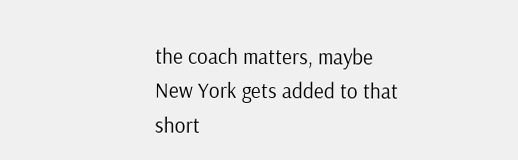the coach matters, maybe New York gets added to that short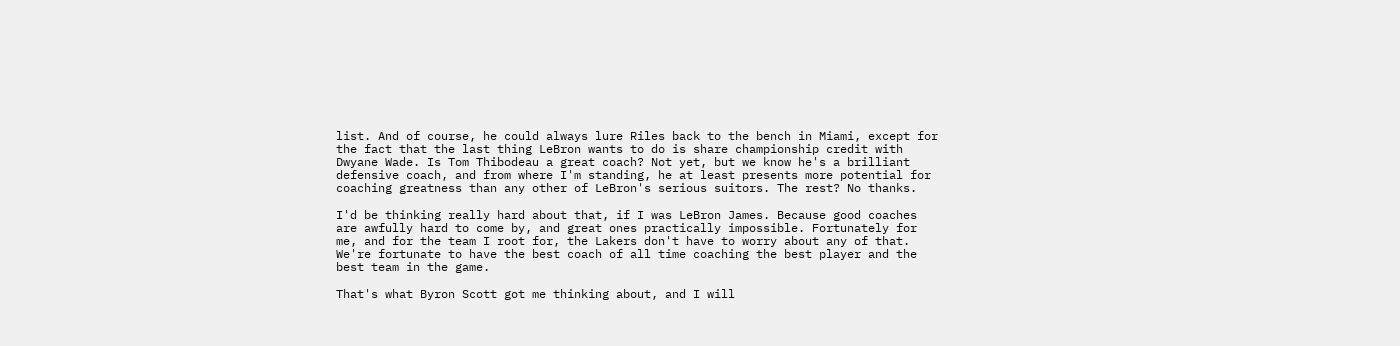list. And of course, he could always lure Riles back to the bench in Miami, except for the fact that the last thing LeBron wants to do is share championship credit with Dwyane Wade. Is Tom Thibodeau a great coach? Not yet, but we know he's a brilliant defensive coach, and from where I'm standing, he at least presents more potential for coaching greatness than any other of LeBron's serious suitors. The rest? No thanks.

I'd be thinking really hard about that, if I was LeBron James. Because good coaches are awfully hard to come by, and great ones practically impossible. Fortunately for me, and for the team I root for, the Lakers don't have to worry about any of that. We're fortunate to have the best coach of all time coaching the best player and the best team in the game.

That's what Byron Scott got me thinking about, and I will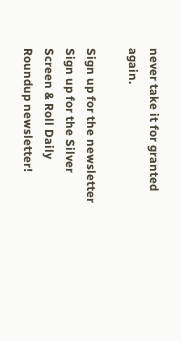never take it for granted again.

Sign up for the newsletter Sign up for the Silver Screen & Roll Daily Roundup newsletter!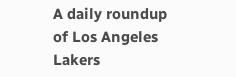A daily roundup of Los Angeles Lakers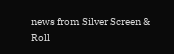news from Silver Screen & Roll